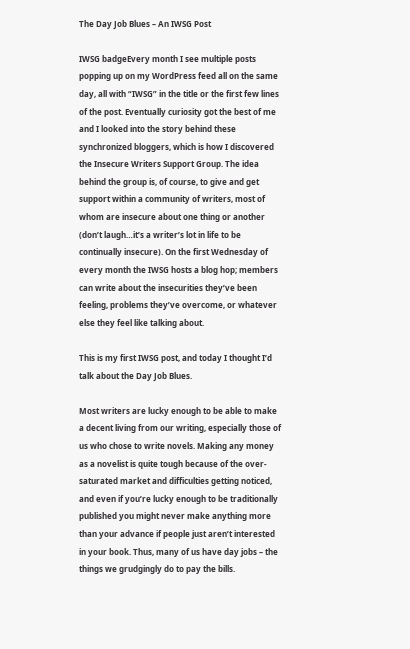The Day Job Blues – An IWSG Post

IWSG badgeEvery month I see multiple posts popping up on my WordPress feed all on the same day, all with “IWSG” in the title or the first few lines of the post. Eventually curiosity got the best of me and I looked into the story behind these synchronized bloggers, which is how I discovered the Insecure Writers Support Group. The idea behind the group is, of course, to give and get support within a community of writers, most of whom are insecure about one thing or another (don’t laugh…it’s a writer’s lot in life to be continually insecure). On the first Wednesday of every month the IWSG hosts a blog hop; members can write about the insecurities they’ve been feeling, problems they’ve overcome, or whatever else they feel like talking about.

This is my first IWSG post, and today I thought I’d talk about the Day Job Blues.

Most writers are lucky enough to be able to make a decent living from our writing, especially those of us who chose to write novels. Making any money as a novelist is quite tough because of the over-saturated market and difficulties getting noticed, and even if you’re lucky enough to be traditionally published you might never make anything more than your advance if people just aren’t interested in your book. Thus, many of us have day jobs – the things we grudgingly do to pay the bills.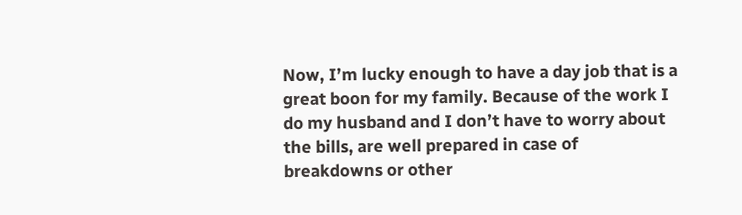Now, I’m lucky enough to have a day job that is a great boon for my family. Because of the work I do my husband and I don’t have to worry about the bills, are well prepared in case of breakdowns or other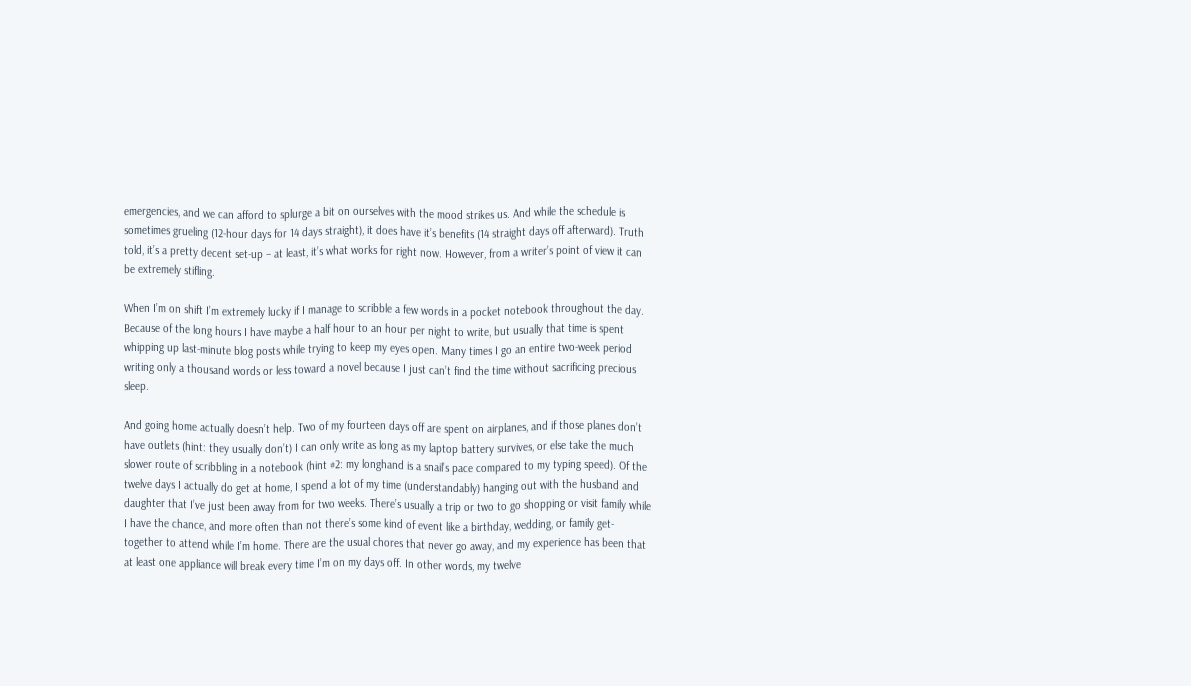emergencies, and we can afford to splurge a bit on ourselves with the mood strikes us. And while the schedule is sometimes grueling (12-hour days for 14 days straight), it does have it’s benefits (14 straight days off afterward). Truth told, it’s a pretty decent set-up – at least, it’s what works for right now. However, from a writer’s point of view it can be extremely stifling.

When I’m on shift I’m extremely lucky if I manage to scribble a few words in a pocket notebook throughout the day. Because of the long hours I have maybe a half hour to an hour per night to write, but usually that time is spent whipping up last-minute blog posts while trying to keep my eyes open. Many times I go an entire two-week period writing only a thousand words or less toward a novel because I just can’t find the time without sacrificing precious sleep.

And going home actually doesn’t help. Two of my fourteen days off are spent on airplanes, and if those planes don’t have outlets (hint: they usually don’t) I can only write as long as my laptop battery survives, or else take the much slower route of scribbling in a notebook (hint #2: my longhand is a snail’s pace compared to my typing speed). Of the twelve days I actually do get at home, I spend a lot of my time (understandably) hanging out with the husband and daughter that I’ve just been away from for two weeks. There’s usually a trip or two to go shopping or visit family while I have the chance, and more often than not there’s some kind of event like a birthday, wedding, or family get-together to attend while I’m home. There are the usual chores that never go away, and my experience has been that at least one appliance will break every time I’m on my days off. In other words, my twelve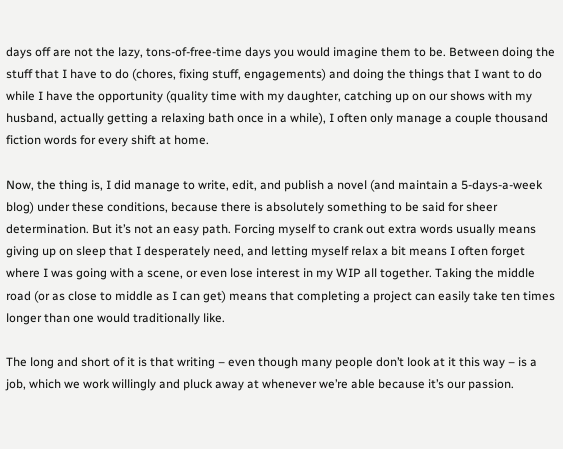days off are not the lazy, tons-of-free-time days you would imagine them to be. Between doing the stuff that I have to do (chores, fixing stuff, engagements) and doing the things that I want to do while I have the opportunity (quality time with my daughter, catching up on our shows with my husband, actually getting a relaxing bath once in a while), I often only manage a couple thousand fiction words for every shift at home.

Now, the thing is, I did manage to write, edit, and publish a novel (and maintain a 5-days-a-week blog) under these conditions, because there is absolutely something to be said for sheer determination. But it’s not an easy path. Forcing myself to crank out extra words usually means giving up on sleep that I desperately need, and letting myself relax a bit means I often forget where I was going with a scene, or even lose interest in my WIP all together. Taking the middle road (or as close to middle as I can get) means that completing a project can easily take ten times longer than one would traditionally like.

The long and short of it is that writing – even though many people don’t look at it this way – is a job, which we work willingly and pluck away at whenever we’re able because it’s our passion.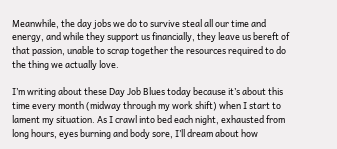Meanwhile, the day jobs we do to survive steal all our time and energy, and while they support us financially, they leave us bereft of that passion, unable to scrap together the resources required to do the thing we actually love.

I’m writing about these Day Job Blues today because it’s about this time every month (midway through my work shift) when I start to lament my situation. As I crawl into bed each night, exhausted from long hours, eyes burning and body sore, I’ll dream about how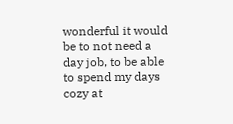wonderful it would be to not need a day job, to be able to spend my days cozy at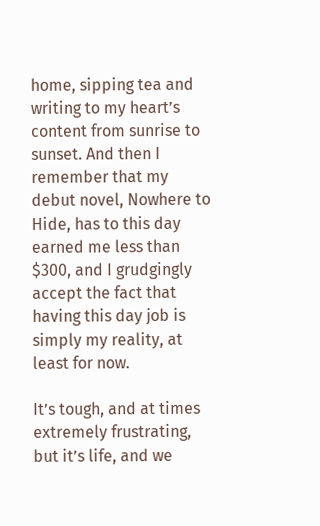home, sipping tea and writing to my heart’s content from sunrise to sunset. And then I remember that my debut novel, Nowhere to Hide, has to this day earned me less than $300, and I grudgingly accept the fact that having this day job is simply my reality, at least for now.

It’s tough, and at times extremely frustrating, but it’s life, and we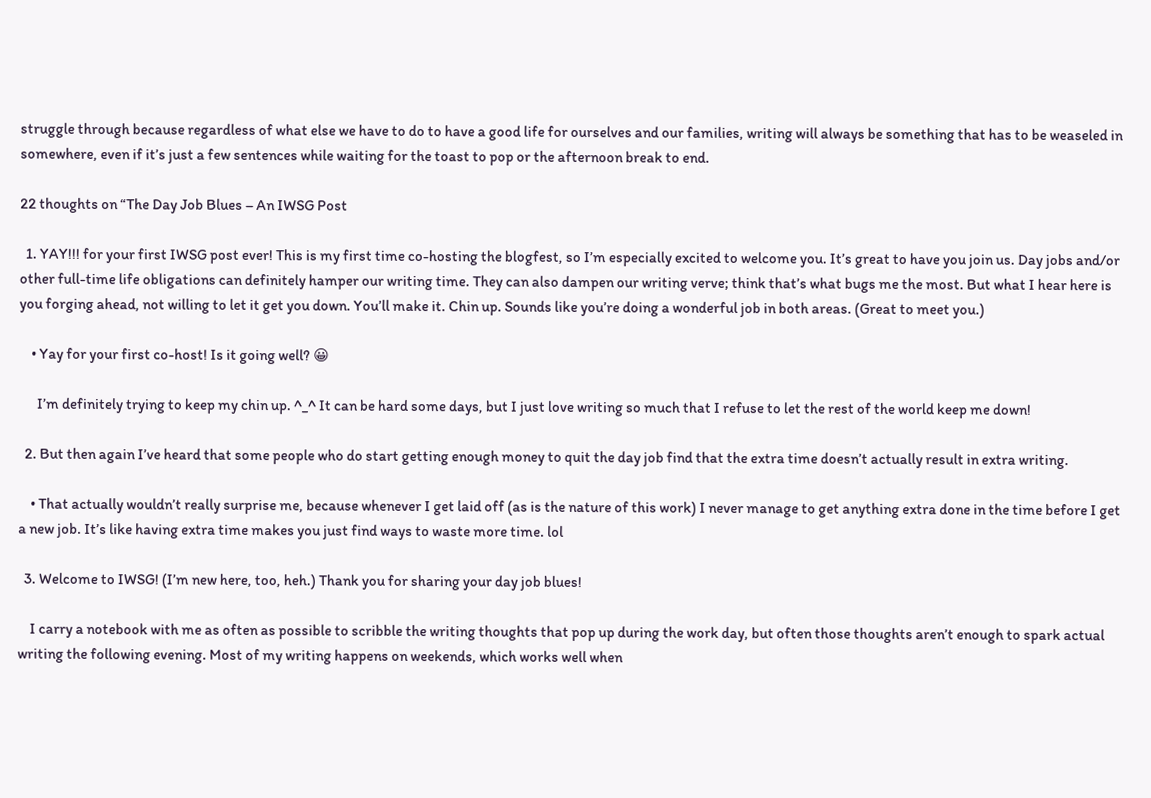struggle through because regardless of what else we have to do to have a good life for ourselves and our families, writing will always be something that has to be weaseled in somewhere, even if it’s just a few sentences while waiting for the toast to pop or the afternoon break to end.

22 thoughts on “The Day Job Blues – An IWSG Post

  1. YAY!!! for your first IWSG post ever! This is my first time co-hosting the blogfest, so I’m especially excited to welcome you. It’s great to have you join us. Day jobs and/or other full-time life obligations can definitely hamper our writing time. They can also dampen our writing verve; think that’s what bugs me the most. But what I hear here is you forging ahead, not willing to let it get you down. You’ll make it. Chin up. Sounds like you’re doing a wonderful job in both areas. (Great to meet you.)

    • Yay for your first co-host! Is it going well? 😀

      I’m definitely trying to keep my chin up. ^_^ It can be hard some days, but I just love writing so much that I refuse to let the rest of the world keep me down!

  2. But then again I’ve heard that some people who do start getting enough money to quit the day job find that the extra time doesn’t actually result in extra writing.

    • That actually wouldn’t really surprise me, because whenever I get laid off (as is the nature of this work) I never manage to get anything extra done in the time before I get a new job. It’s like having extra time makes you just find ways to waste more time. lol

  3. Welcome to IWSG! (I’m new here, too, heh.) Thank you for sharing your day job blues!

    I carry a notebook with me as often as possible to scribble the writing thoughts that pop up during the work day, but often those thoughts aren’t enough to spark actual writing the following evening. Most of my writing happens on weekends, which works well when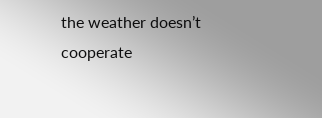the weather doesn’t cooperate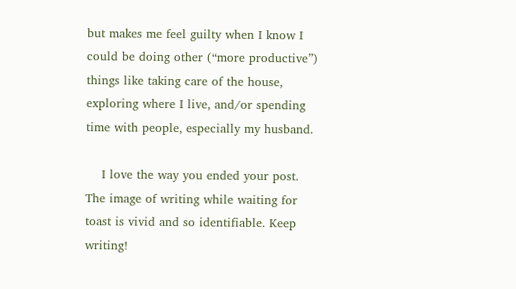but makes me feel guilty when I know I could be doing other (“more productive”) things like taking care of the house, exploring where I live, and/or spending time with people, especially my husband.

    I love the way you ended your post. The image of writing while waiting for toast is vivid and so identifiable. Keep writing!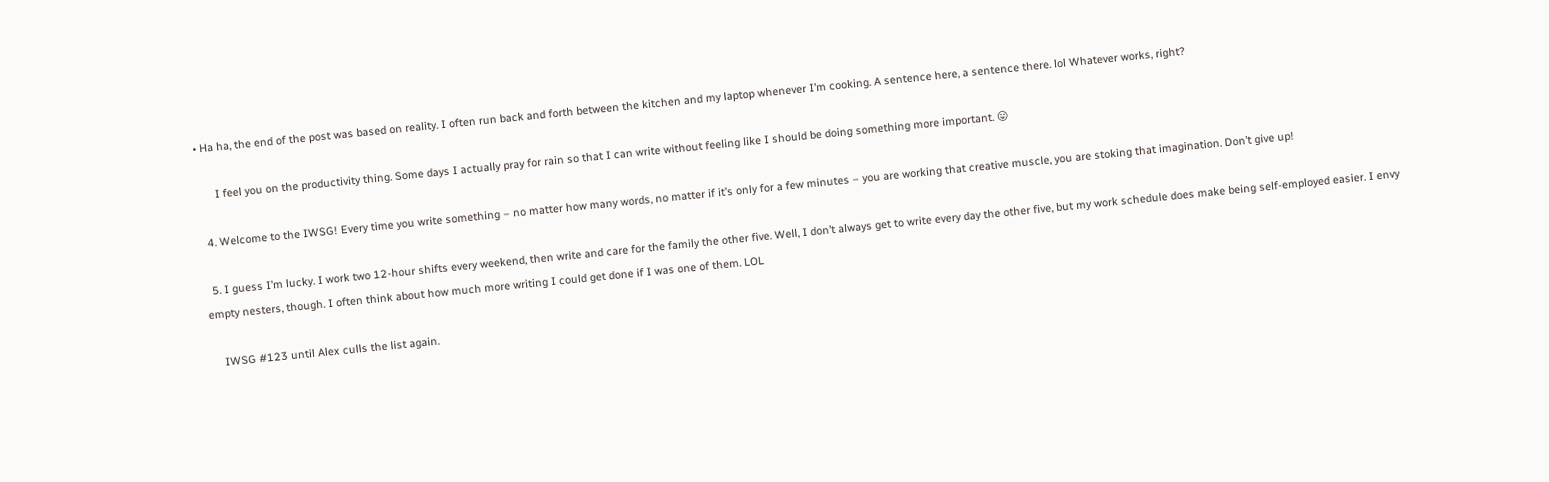• Ha ha, the end of the post was based on reality. I often run back and forth between the kitchen and my laptop whenever I’m cooking. A sentence here, a sentence there. lol Whatever works, right?

      I feel you on the productivity thing. Some days I actually pray for rain so that I can write without feeling like I should be doing something more important. 😛

  4. Welcome to the IWSG! Every time you write something – no matter how many words, no matter if it’s only for a few minutes – you are working that creative muscle, you are stoking that imagination. Don’t give up!

  5. I guess I’m lucky. I work two 12-hour shifts every weekend, then write and care for the family the other five. Well, I don’t always get to write every day the other five, but my work schedule does make being self-employed easier. I envy empty nesters, though. I often think about how much more writing I could get done if I was one of them. LOL

    IWSG #123 until Alex culls the list again.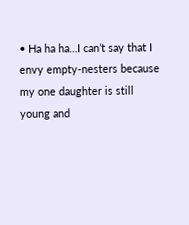• Ha ha ha…I can’t say that I envy empty-nesters because my one daughter is still young and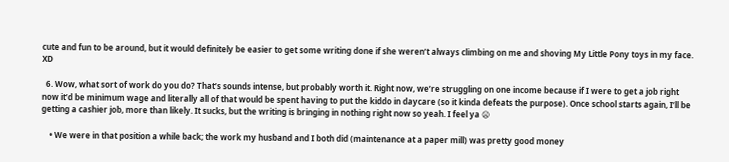cute and fun to be around, but it would definitely be easier to get some writing done if she weren’t always climbing on me and shoving My Little Pony toys in my face. XD

  6. Wow, what sort of work do you do? That’s sounds intense, but probably worth it. Right now, we’re struggling on one income because if I were to get a job right now it’d be minimum wage and literally all of that would be spent having to put the kiddo in daycare (so it kinda defeats the purpose). Once school starts again, I’ll be getting a cashier job, more than likely. It sucks, but the writing is bringing in nothing right now so yeah. I feel ya 😦

    • We were in that position a while back; the work my husband and I both did (maintenance at a paper mill) was pretty good money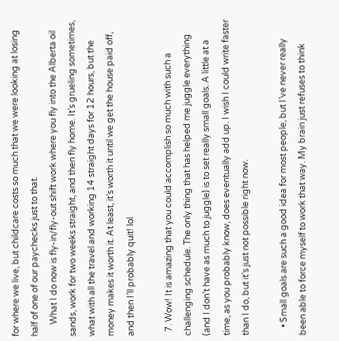for where we live, but childcare costs so much that we were looking at losing half of one of our paychecks just to that.
      What I do now is fly-in/fly-out shift work where you fly into the Alberta oil sands, work for two weeks straight, and then fly home. It’s grueling sometimes, what with all the travel and working 14 straight days for 12 hours, but the money makes it worth it. At least, it’s worth it until we get the house paid off, and then I’ll probably quit! lol

  7. Wow! It is amazing that you could accomplish so much with such a challenging schedule. The only thing that has helped me juggle everything (and I don’t have as much to juggle) is to set really small goals. A little at a time, as you probably know, does eventually add up. I wish I could write faster than I do, but it’s just not possible right now.

    • Small goals are such a good idea for most people, but I’ve never really been able to force myself to work that way. My brain just refuses to think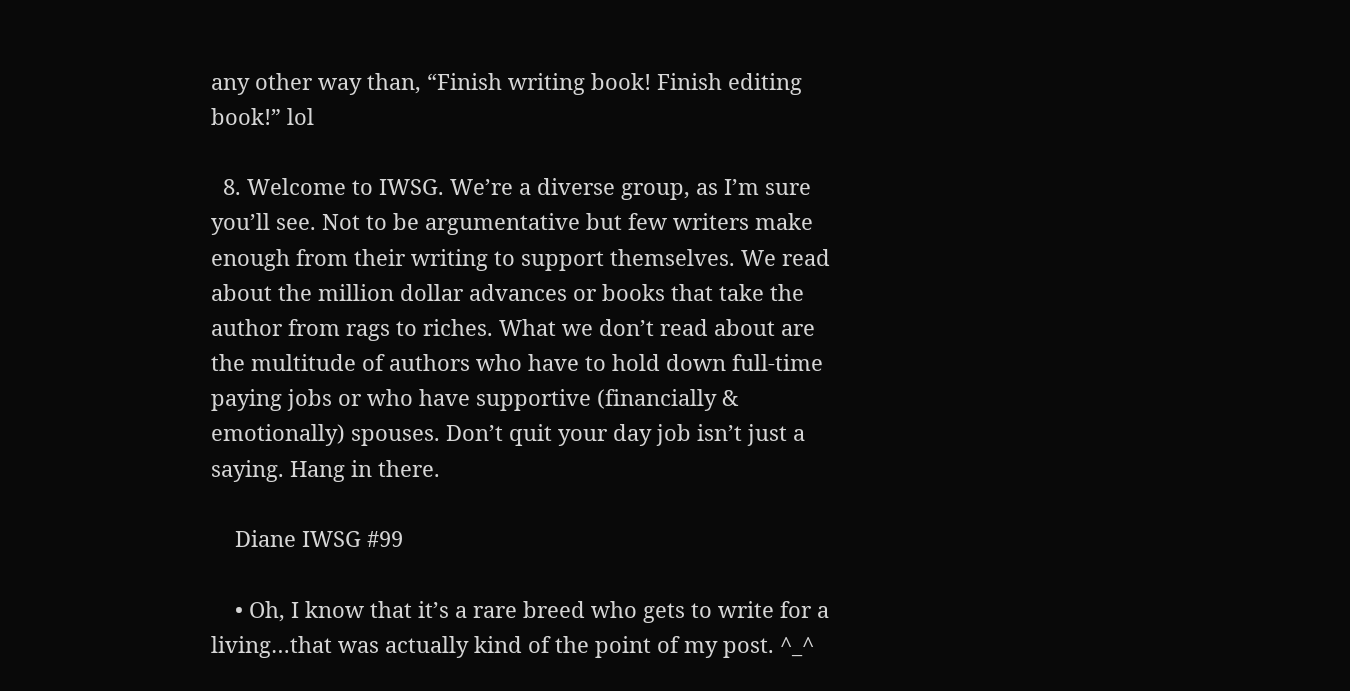any other way than, “Finish writing book! Finish editing book!” lol

  8. Welcome to IWSG. We’re a diverse group, as I’m sure you’ll see. Not to be argumentative but few writers make enough from their writing to support themselves. We read about the million dollar advances or books that take the author from rags to riches. What we don’t read about are the multitude of authors who have to hold down full-time paying jobs or who have supportive (financially & emotionally) spouses. Don’t quit your day job isn’t just a saying. Hang in there.

    Diane IWSG #99

    • Oh, I know that it’s a rare breed who gets to write for a living…that was actually kind of the point of my post. ^_^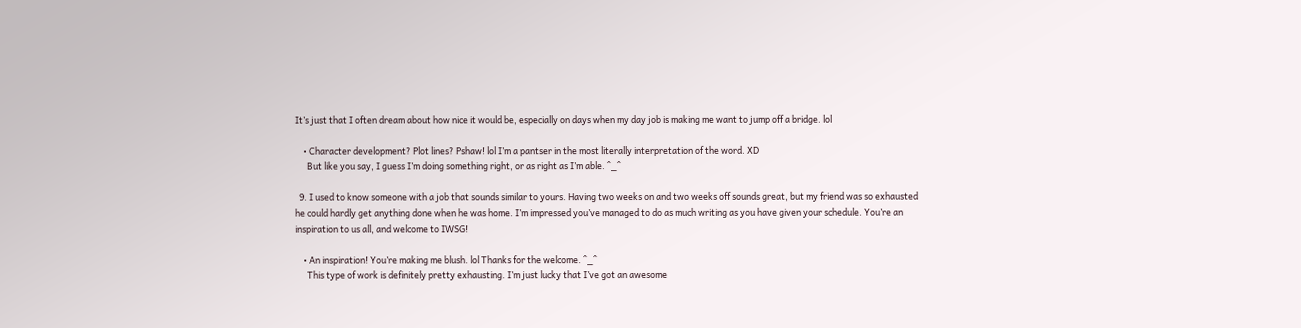It’s just that I often dream about how nice it would be, especially on days when my day job is making me want to jump off a bridge. lol

    • Character development? Plot lines? Pshaw! lol I’m a pantser in the most literally interpretation of the word. XD
      But like you say, I guess I’m doing something right, or as right as I’m able. ^_^

  9. I used to know someone with a job that sounds similar to yours. Having two weeks on and two weeks off sounds great, but my friend was so exhausted he could hardly get anything done when he was home. I’m impressed you’ve managed to do as much writing as you have given your schedule. You’re an inspiration to us all, and welcome to IWSG!

    • An inspiration! You’re making me blush. lol Thanks for the welcome. ^_^
      This type of work is definitely pretty exhausting. I’m just lucky that I’ve got an awesome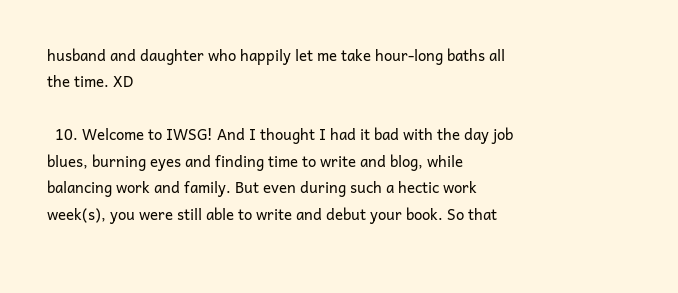husband and daughter who happily let me take hour-long baths all the time. XD

  10. Welcome to IWSG! And I thought I had it bad with the day job blues, burning eyes and finding time to write and blog, while balancing work and family. But even during such a hectic work week(s), you were still able to write and debut your book. So that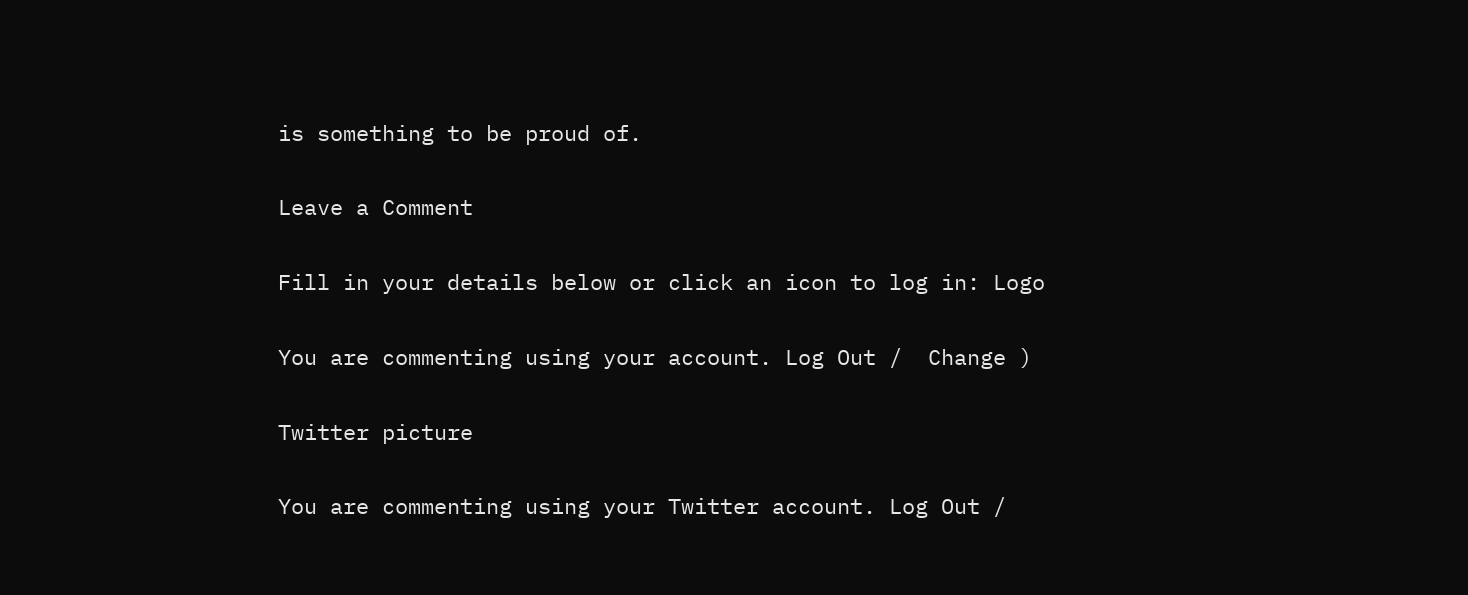is something to be proud of.

Leave a Comment

Fill in your details below or click an icon to log in: Logo

You are commenting using your account. Log Out /  Change )

Twitter picture

You are commenting using your Twitter account. Log Out /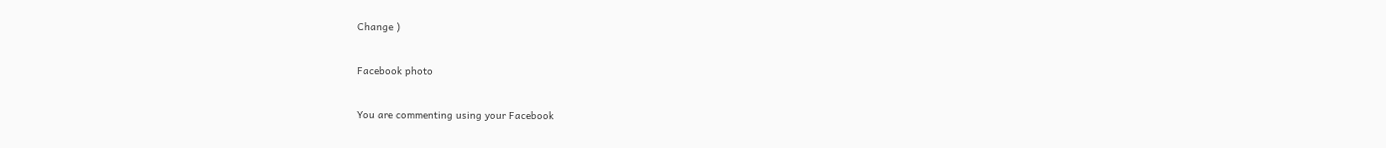Change )

Facebook photo

You are commenting using your Facebook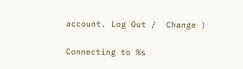account. Log Out /  Change )

Connecting to %s